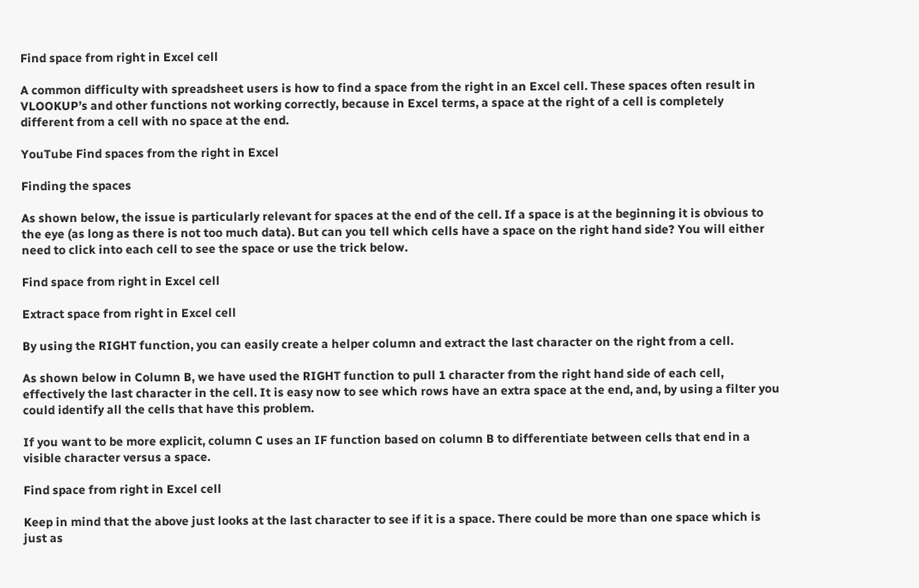Find space from right in Excel cell

A common difficulty with spreadsheet users is how to find a space from the right in an Excel cell. These spaces often result in VLOOKUP’s and other functions not working correctly, because in Excel terms, a space at the right of a cell is completely different from a cell with no space at the end.

YouTube Find spaces from the right in Excel

Finding the spaces

As shown below, the issue is particularly relevant for spaces at the end of the cell. If a space is at the beginning it is obvious to the eye (as long as there is not too much data). But can you tell which cells have a space on the right hand side? You will either need to click into each cell to see the space or use the trick below.

Find space from right in Excel cell

Extract space from right in Excel cell

By using the RIGHT function, you can easily create a helper column and extract the last character on the right from a cell.

As shown below in Column B, we have used the RIGHT function to pull 1 character from the right hand side of each cell, effectively the last character in the cell. It is easy now to see which rows have an extra space at the end, and, by using a filter you could identify all the cells that have this problem.

If you want to be more explicit, column C uses an IF function based on column B to differentiate between cells that end in a visible character versus a space.

Find space from right in Excel cell

Keep in mind that the above just looks at the last character to see if it is a space. There could be more than one space which is just as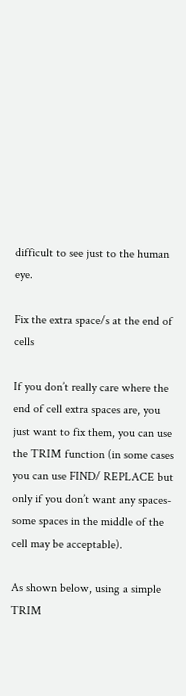difficult to see just to the human eye.

Fix the extra space/s at the end of cells

If you don’t really care where the end of cell extra spaces are, you just want to fix them, you can use the TRIM function (in some cases you can use FIND/ REPLACE but only if you don’t want any spaces- some spaces in the middle of the cell may be acceptable).

As shown below, using a simple TRIM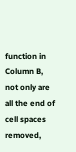function in Column B, not only are all the end of cell spaces removed,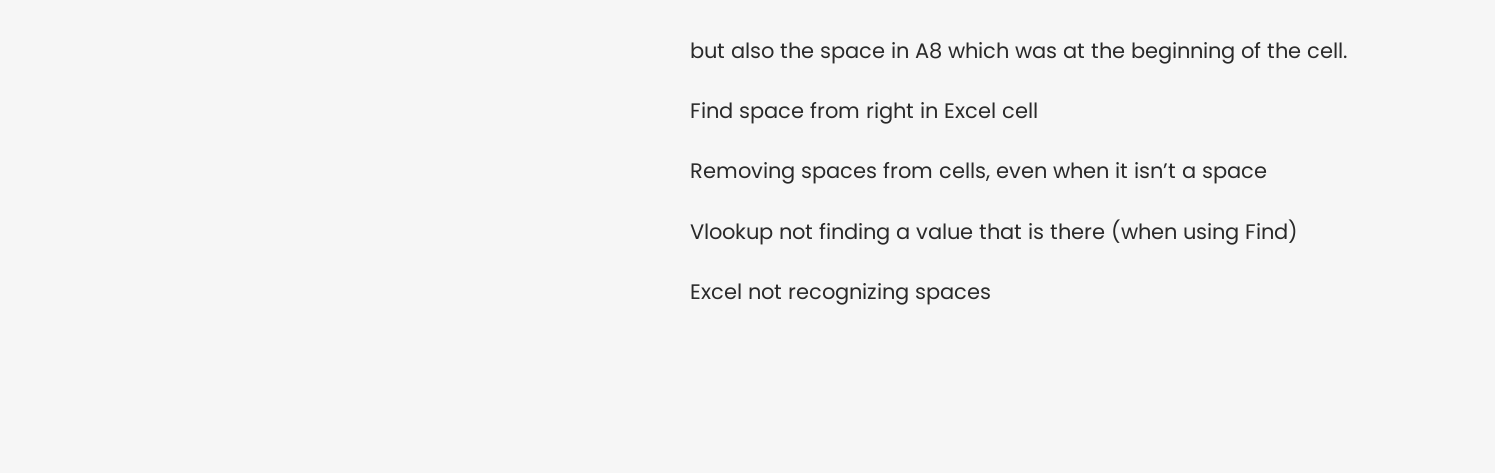but also the space in A8 which was at the beginning of the cell.

Find space from right in Excel cell

Removing spaces from cells, even when it isn’t a space

Vlookup not finding a value that is there (when using Find)

Excel not recognizing spaces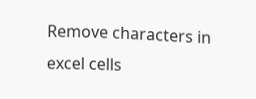Remove characters in excel cells